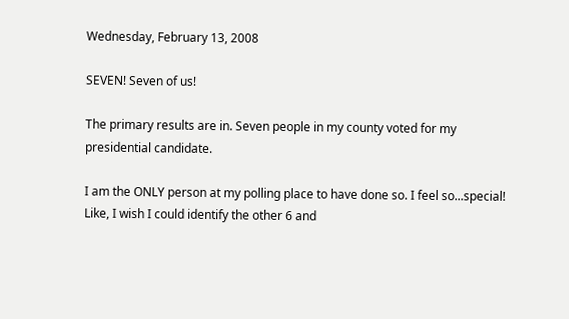Wednesday, February 13, 2008

SEVEN! Seven of us!

The primary results are in. Seven people in my county voted for my presidential candidate.

I am the ONLY person at my polling place to have done so. I feel so...special! Like, I wish I could identify the other 6 and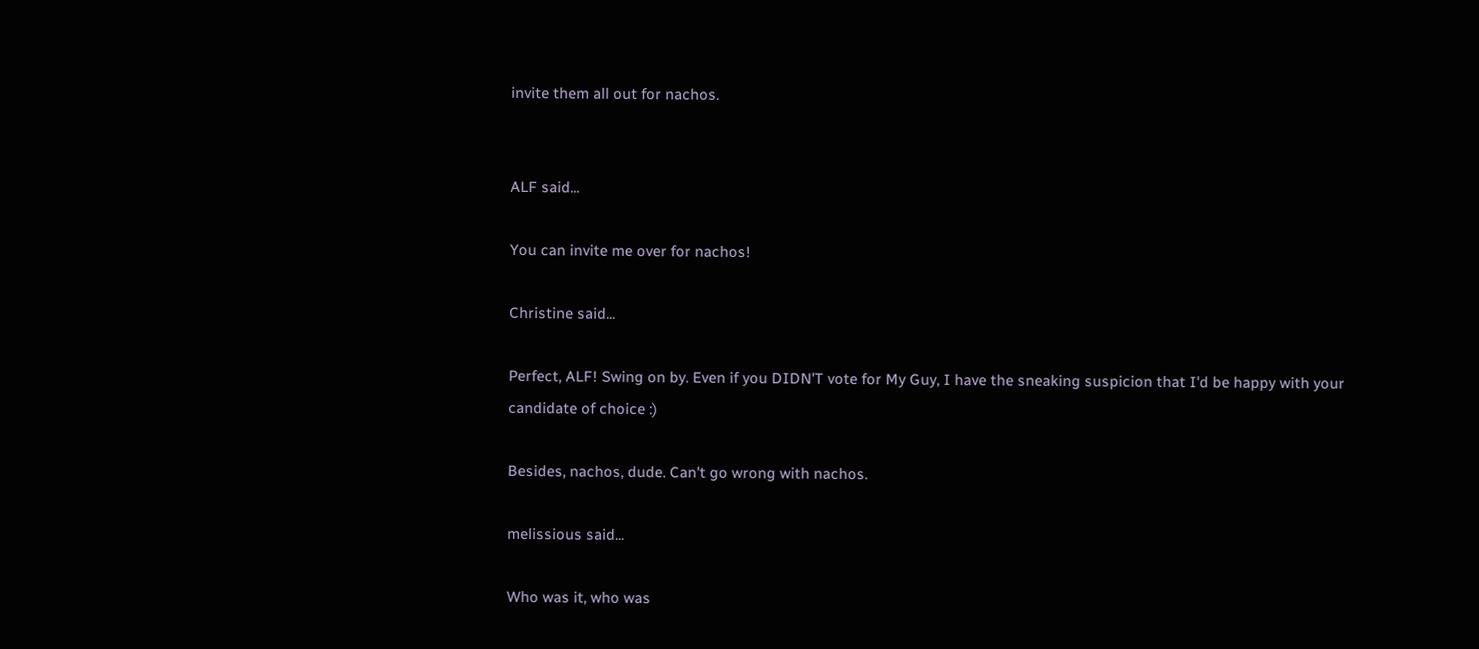invite them all out for nachos.


ALF said...

You can invite me over for nachos!

Christine said...

Perfect, ALF! Swing on by. Even if you DIDN'T vote for My Guy, I have the sneaking suspicion that I'd be happy with your candidate of choice :)

Besides, nachos, dude. Can't go wrong with nachos.

melissious said...

Who was it, who was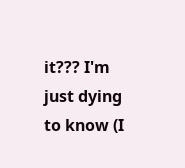it??? I'm just dying to know (I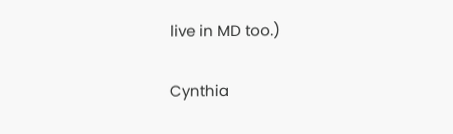live in MD too.)

Cynthia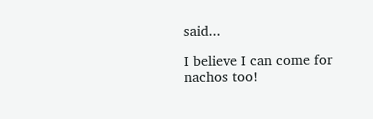said...

I believe I can come for nachos too!